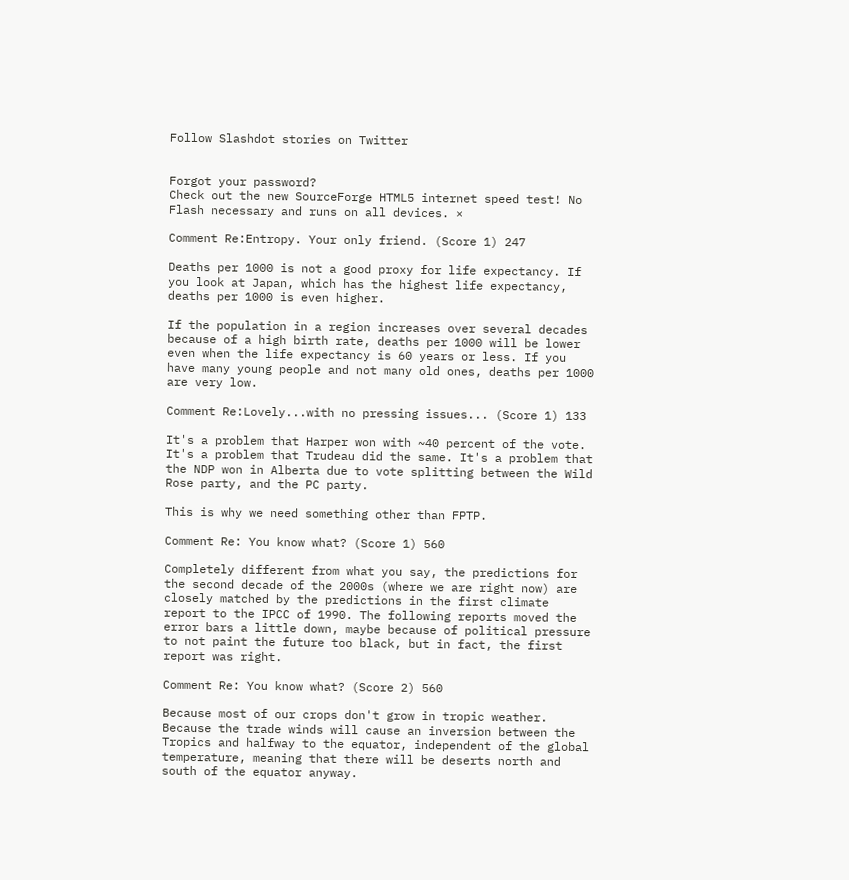Follow Slashdot stories on Twitter


Forgot your password?
Check out the new SourceForge HTML5 internet speed test! No Flash necessary and runs on all devices. ×

Comment Re:Entropy. Your only friend. (Score 1) 247

Deaths per 1000 is not a good proxy for life expectancy. If you look at Japan, which has the highest life expectancy, deaths per 1000 is even higher.

If the population in a region increases over several decades because of a high birth rate, deaths per 1000 will be lower even when the life expectancy is 60 years or less. If you have many young people and not many old ones, deaths per 1000 are very low.

Comment Re:Lovely...with no pressing issues... (Score 1) 133

It's a problem that Harper won with ~40 percent of the vote. It's a problem that Trudeau did the same. It's a problem that the NDP won in Alberta due to vote splitting between the Wild Rose party, and the PC party.

This is why we need something other than FPTP.

Comment Re: You know what? (Score 1) 560

Completely different from what you say, the predictions for the second decade of the 2000s (where we are right now) are closely matched by the predictions in the first climate report to the IPCC of 1990. The following reports moved the error bars a little down, maybe because of political pressure to not paint the future too black, but in fact, the first report was right.

Comment Re: You know what? (Score 2) 560

Because most of our crops don't grow in tropic weather. Because the trade winds will cause an inversion between the Tropics and halfway to the equator, independent of the global temperature, meaning that there will be deserts north and south of the equator anyway.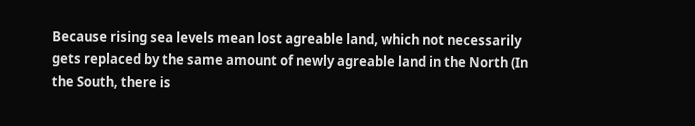Because rising sea levels mean lost agreable land, which not necessarily gets replaced by the same amount of newly agreable land in the North (In the South, there is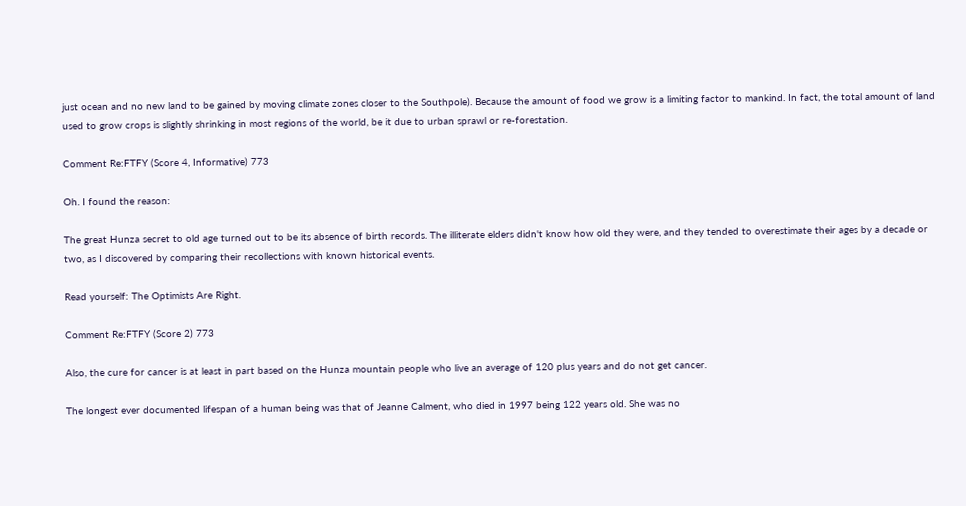just ocean and no new land to be gained by moving climate zones closer to the Southpole). Because the amount of food we grow is a limiting factor to mankind. In fact, the total amount of land used to grow crops is slightly shrinking in most regions of the world, be it due to urban sprawl or re-forestation.

Comment Re:FTFY (Score 4, Informative) 773

Oh. I found the reason:

The great Hunza secret to old age turned out to be its absence of birth records. The illiterate elders didn't know how old they were, and they tended to overestimate their ages by a decade or two, as I discovered by comparing their recollections with known historical events.

Read yourself: The Optimists Are Right.

Comment Re:FTFY (Score 2) 773

Also, the cure for cancer is at least in part based on the Hunza mountain people who live an average of 120 plus years and do not get cancer.

The longest ever documented lifespan of a human being was that of Jeanne Calment, who died in 1997 being 122 years old. She was no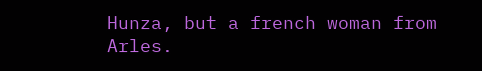Hunza, but a french woman from Arles.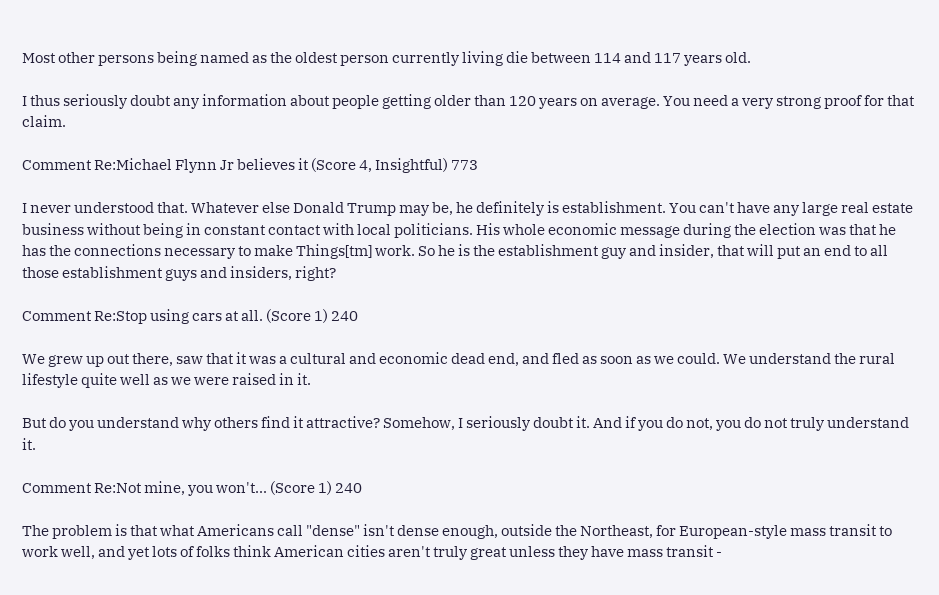Most other persons being named as the oldest person currently living die between 114 and 117 years old.

I thus seriously doubt any information about people getting older than 120 years on average. You need a very strong proof for that claim.

Comment Re:Michael Flynn Jr believes it (Score 4, Insightful) 773

I never understood that. Whatever else Donald Trump may be, he definitely is establishment. You can't have any large real estate business without being in constant contact with local politicians. His whole economic message during the election was that he has the connections necessary to make Things[tm] work. So he is the establishment guy and insider, that will put an end to all those establishment guys and insiders, right?

Comment Re:Stop using cars at all. (Score 1) 240

We grew up out there, saw that it was a cultural and economic dead end, and fled as soon as we could. We understand the rural lifestyle quite well as we were raised in it.

But do you understand why others find it attractive? Somehow, I seriously doubt it. And if you do not, you do not truly understand it.

Comment Re:Not mine, you won't... (Score 1) 240

The problem is that what Americans call "dense" isn't dense enough, outside the Northeast, for European-style mass transit to work well, and yet lots of folks think American cities aren't truly great unless they have mass transit -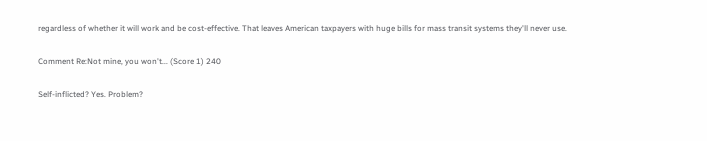regardless of whether it will work and be cost-effective. That leaves American taxpayers with huge bills for mass transit systems they'll never use.

Comment Re:Not mine, you won't... (Score 1) 240

Self-inflicted? Yes. Problem?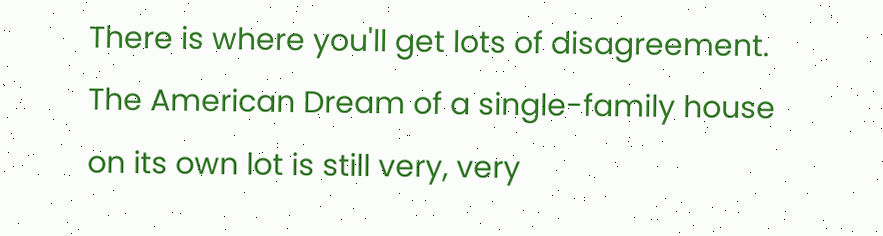There is where you'll get lots of disagreement. The American Dream of a single-family house on its own lot is still very, very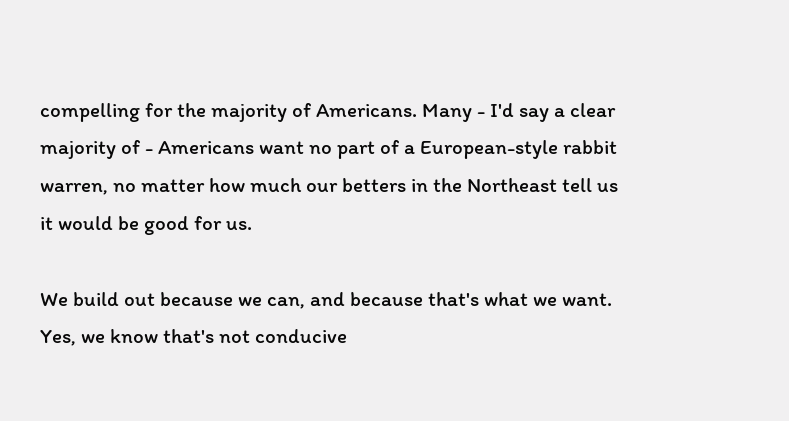compelling for the majority of Americans. Many - I'd say a clear majority of - Americans want no part of a European-style rabbit warren, no matter how much our betters in the Northeast tell us it would be good for us.

We build out because we can, and because that's what we want. Yes, we know that's not conducive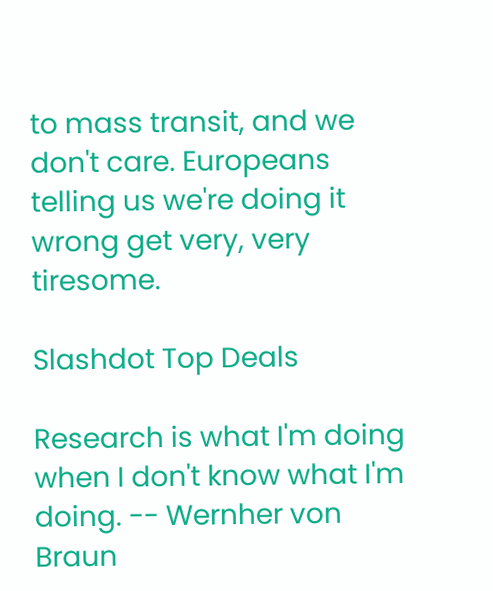to mass transit, and we don't care. Europeans telling us we're doing it wrong get very, very tiresome.

Slashdot Top Deals

Research is what I'm doing when I don't know what I'm doing. -- Wernher von Braun